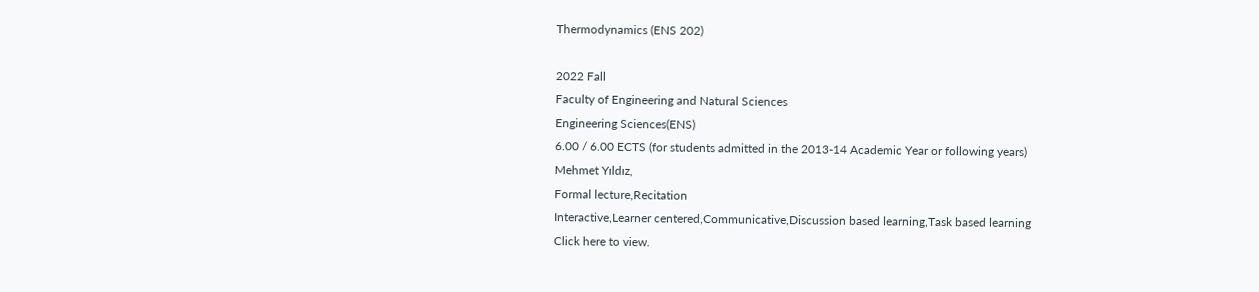Thermodynamics (ENS 202)

2022 Fall
Faculty of Engineering and Natural Sciences
Engineering Sciences(ENS)
6.00 / 6.00 ECTS (for students admitted in the 2013-14 Academic Year or following years)
Mehmet Yıldız,
Formal lecture,Recitation
Interactive,Learner centered,Communicative,Discussion based learning,Task based learning
Click here to view.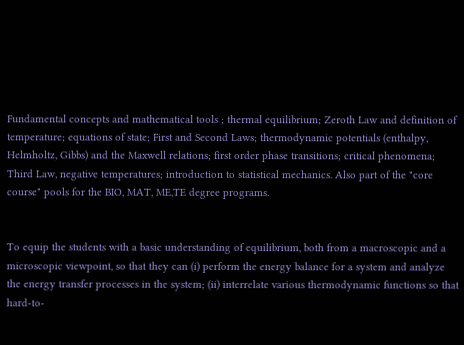Fundamental concepts and mathematical tools ; thermal equilibrium; Zeroth Law and definition of temperature; equations of state; First and Second Laws; thermodynamic potentials (enthalpy, Helmholtz, Gibbs) and the Maxwell relations; first order phase transitions; critical phenomena; Third Law, negative temperatures; introduction to statistical mechanics. Also part of the "core course" pools for the BIO, MAT, ME,TE degree programs.


To equip the students with a basic understanding of equilibrium, both from a macroscopic and a microscopic viewpoint, so that they can (i) perform the energy balance for a system and analyze the energy transfer processes in the system; (ii) interrelate various thermodynamic functions so that hard-to-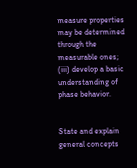measure properties may be determined through the measurable ones; (iii) develop a basic understanding of phase behavior.


State and explain general concepts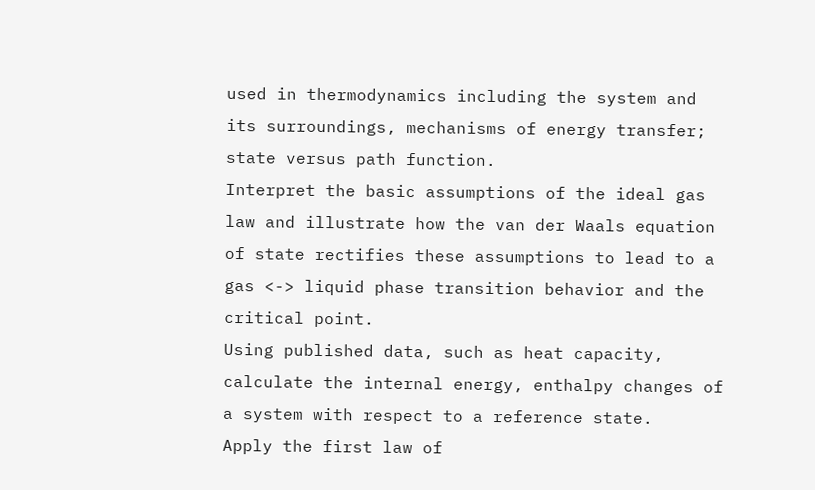used in thermodynamics including the system and its surroundings, mechanisms of energy transfer; state versus path function.
Interpret the basic assumptions of the ideal gas law and illustrate how the van der Waals equation of state rectifies these assumptions to lead to a gas <-> liquid phase transition behavior and the critical point.
Using published data, such as heat capacity, calculate the internal energy, enthalpy changes of a system with respect to a reference state.
Apply the first law of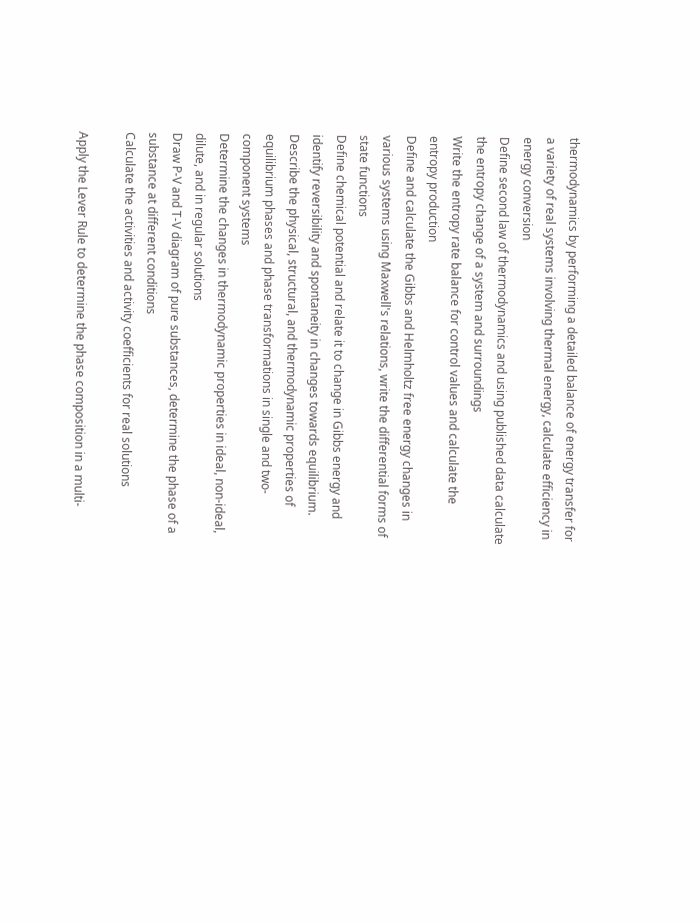thermodynamics by performing a detailed balance of energy transfer for a variety of real systems involving thermal energy, calculate efficiency in energy conversion
Define second law of thermodynamics and using published data calculate the entropy change of a system and surroundings
Write the entropy rate balance for control values and calculate the entropy production
Define and calculate the Gibbs and Helmholtz free energy changes in various systems using Maxwell's relations, write the differential forms of state functions
Define chemical potential and relate it to change in Gibbs energy and identify reversibility and spontaneity in changes towards equilibrium.
Describe the physical, structural, and thermodynamic properties of equilibrium phases and phase transformations in single and two-component systems
Determine the changes in thermodynamic properties in ideal, non-ideal, dilute, and in regular solutions
Draw P-V and T-V diagram of pure substances, determine the phase of a substance at different conditions
Calculate the activities and activity coefficients for real solutions

Apply the Lever Rule to determine the phase composition in a multi-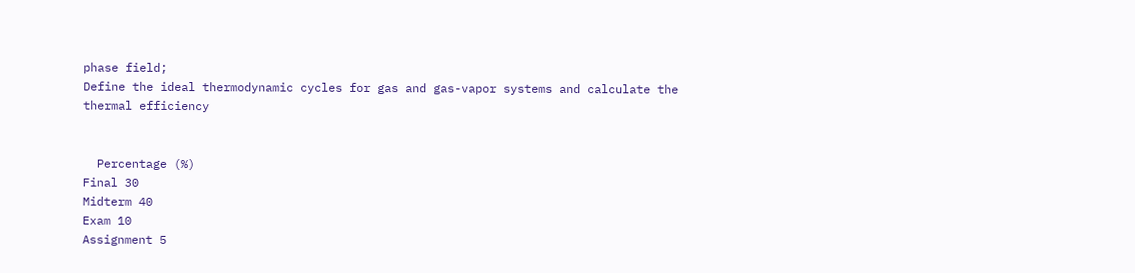phase field;
Define the ideal thermodynamic cycles for gas and gas-vapor systems and calculate the thermal efficiency


  Percentage (%)
Final 30
Midterm 40
Exam 10
Assignment 5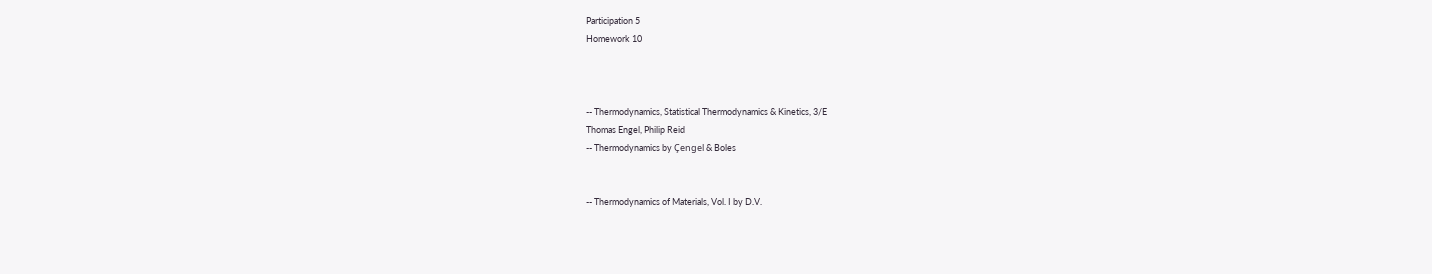Participation 5
Homework 10



-- Thermodynamics, Statistical Thermodynamics & Kinetics, 3/E
Thomas Engel, Philip Reid
-- Thermodynamics by Çengel & Boles


-- Thermodynamics of Materials, Vol. I by D.V.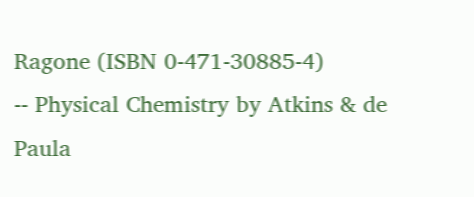Ragone (ISBN 0-471-30885-4)
-- Physical Chemistry by Atkins & de Paula